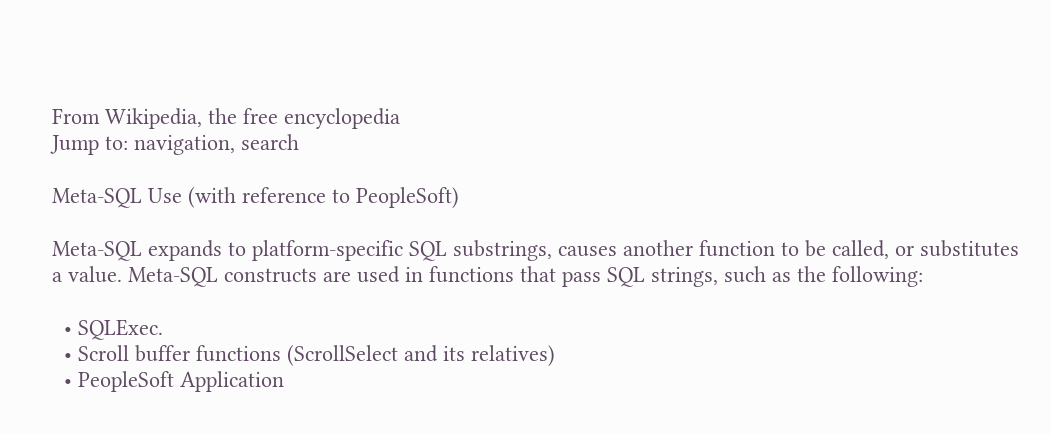From Wikipedia, the free encyclopedia
Jump to: navigation, search

Meta-SQL Use (with reference to PeopleSoft)

Meta-SQL expands to platform-specific SQL substrings, causes another function to be called, or substitutes a value. Meta-SQL constructs are used in functions that pass SQL strings, such as the following:

  • SQLExec.
  • Scroll buffer functions (ScrollSelect and its relatives)
  • PeopleSoft Application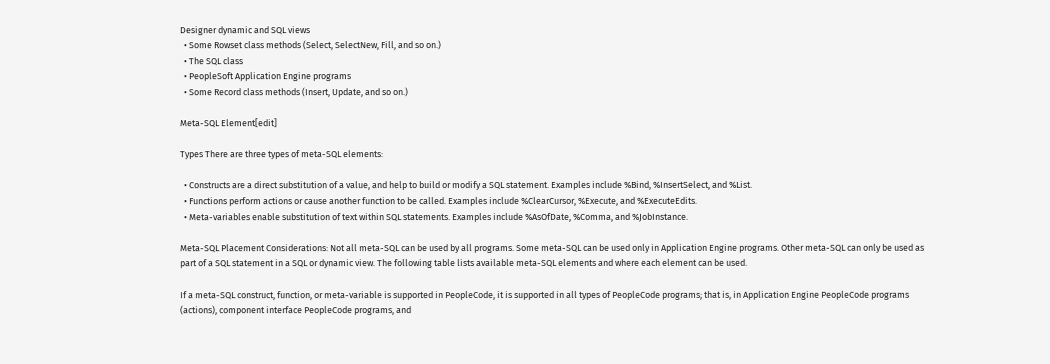Designer dynamic and SQL views
  • Some Rowset class methods (Select, SelectNew, Fill, and so on.)
  • The SQL class
  • PeopleSoft Application Engine programs
  • Some Record class methods (Insert, Update, and so on.)

Meta-SQL Element[edit]

Types There are three types of meta-SQL elements:

  • Constructs are a direct substitution of a value, and help to build or modify a SQL statement. Examples include %Bind, %InsertSelect, and %List.
  • Functions perform actions or cause another function to be called. Examples include %ClearCursor, %Execute, and %ExecuteEdits.
  • Meta-variables enable substitution of text within SQL statements. Examples include %AsOfDate, %Comma, and %JobInstance.

Meta-SQL Placement Considerations: Not all meta-SQL can be used by all programs. Some meta-SQL can be used only in Application Engine programs. Other meta-SQL can only be used as part of a SQL statement in a SQL or dynamic view. The following table lists available meta-SQL elements and where each element can be used.

If a meta-SQL construct, function, or meta-variable is supported in PeopleCode, it is supported in all types of PeopleCode programs; that is, in Application Engine PeopleCode programs (actions), component interface PeopleCode programs, and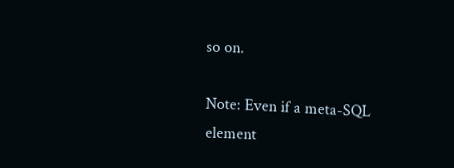so on.

Note: Even if a meta-SQL element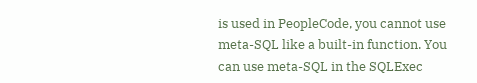is used in PeopleCode, you cannot use meta-SQL like a built-in function. You can use meta-SQL in the SQLExec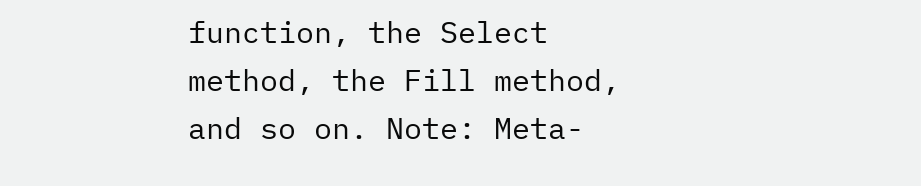function, the Select method, the Fill method, and so on. Note: Meta-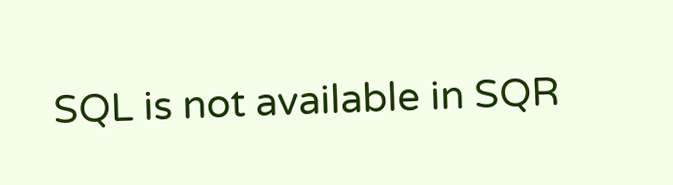SQL is not available in SQR